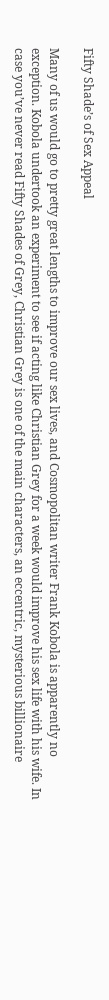Fifty Shade’s of Sex Appeal

Many of us would go to pretty great lengths to improve our sex lives, and Cosmopolitan writer Frank Kobola is apparently no exception. Kobola undertook an experiment to see if acting like Christian Grey for a week would improve his sex life with his wife. In case you’ve never read Fifty Shades of Grey, Christian Grey is one of the main characters, an eccentric, mysterious billionaire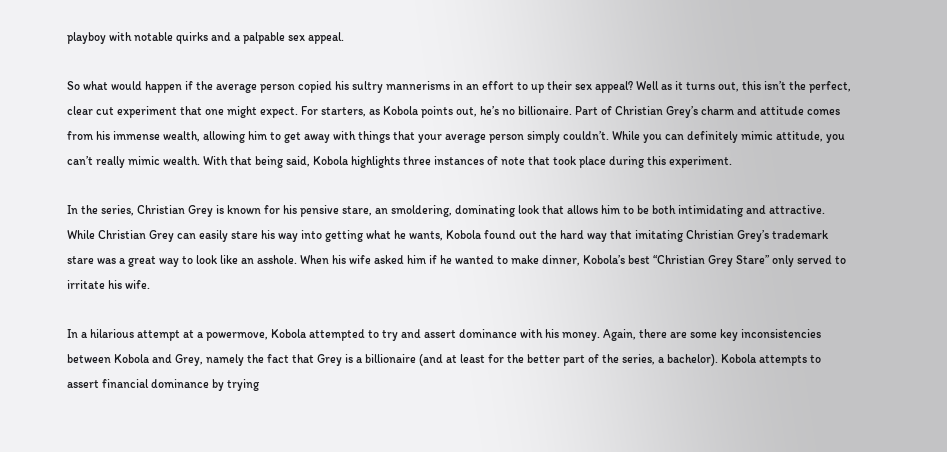playboy with notable quirks and a palpable sex appeal.

So what would happen if the average person copied his sultry mannerisms in an effort to up their sex appeal? Well as it turns out, this isn’t the perfect, clear cut experiment that one might expect. For starters, as Kobola points out, he’s no billionaire. Part of Christian Grey’s charm and attitude comes from his immense wealth, allowing him to get away with things that your average person simply couldn’t. While you can definitely mimic attitude, you can’t really mimic wealth. With that being said, Kobola highlights three instances of note that took place during this experiment.

In the series, Christian Grey is known for his pensive stare, an smoldering, dominating look that allows him to be both intimidating and attractive. While Christian Grey can easily stare his way into getting what he wants, Kobola found out the hard way that imitating Christian Grey’s trademark stare was a great way to look like an asshole. When his wife asked him if he wanted to make dinner, Kobola’s best “Christian Grey Stare” only served to irritate his wife.

In a hilarious attempt at a powermove, Kobola attempted to try and assert dominance with his money. Again, there are some key inconsistencies between Kobola and Grey, namely the fact that Grey is a billionaire (and at least for the better part of the series, a bachelor). Kobola attempts to assert financial dominance by trying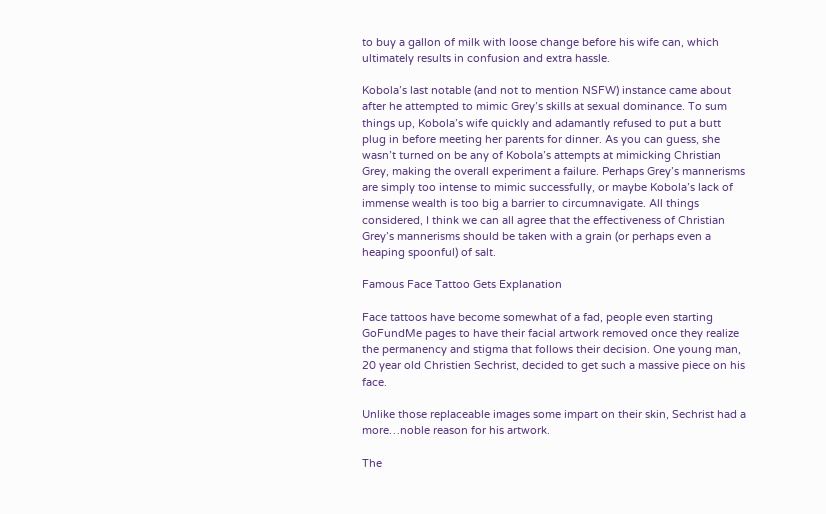to buy a gallon of milk with loose change before his wife can, which ultimately results in confusion and extra hassle.

Kobola’s last notable (and not to mention NSFW) instance came about after he attempted to mimic Grey’s skills at sexual dominance. To sum things up, Kobola’s wife quickly and adamantly refused to put a butt plug in before meeting her parents for dinner. As you can guess, she wasn’t turned on be any of Kobola’s attempts at mimicking Christian Grey, making the overall experiment a failure. Perhaps Grey’s mannerisms are simply too intense to mimic successfully, or maybe Kobola’s lack of immense wealth is too big a barrier to circumnavigate. All things considered, I think we can all agree that the effectiveness of Christian Grey’s mannerisms should be taken with a grain (or perhaps even a heaping spoonful) of salt.

Famous Face Tattoo Gets Explanation

Face tattoos have become somewhat of a fad, people even starting GoFundMe pages to have their facial artwork removed once they realize the permanency and stigma that follows their decision. One young man, 20 year old Christien Sechrist, decided to get such a massive piece on his face.

Unlike those replaceable images some impart on their skin, Sechrist had a more…noble reason for his artwork.

The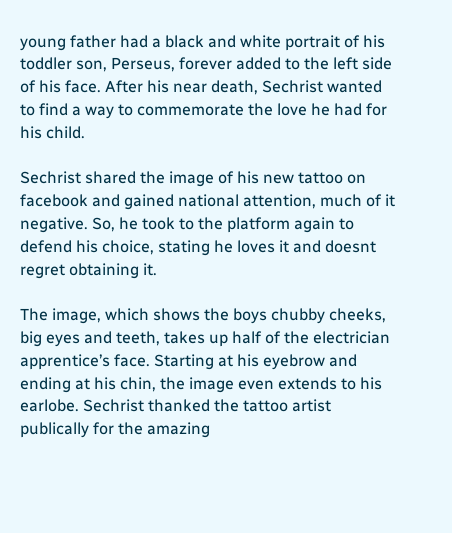young father had a black and white portrait of his toddler son, Perseus, forever added to the left side of his face. After his near death, Sechrist wanted to find a way to commemorate the love he had for his child.

Sechrist shared the image of his new tattoo on facebook and gained national attention, much of it negative. So, he took to the platform again to defend his choice, stating he loves it and doesnt regret obtaining it.

The image, which shows the boys chubby cheeks, big eyes and teeth, takes up half of the electrician apprentice’s face. Starting at his eyebrow and ending at his chin, the image even extends to his earlobe. Sechrist thanked the tattoo artist publically for the amazing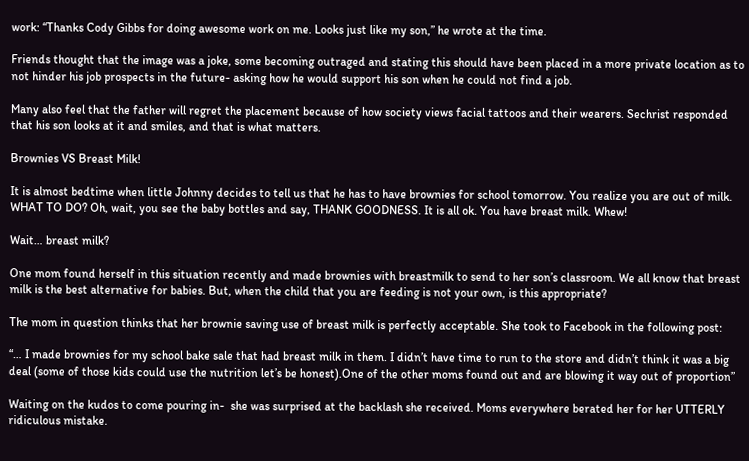work: “Thanks Cody Gibbs for doing awesome work on me. Looks just like my son,” he wrote at the time.

Friends thought that the image was a joke, some becoming outraged and stating this should have been placed in a more private location as to not hinder his job prospects in the future- asking how he would support his son when he could not find a job.

Many also feel that the father will regret the placement because of how society views facial tattoos and their wearers. Sechrist responded that his son looks at it and smiles, and that is what matters.

Brownies VS Breast Milk!

It is almost bedtime when little Johnny decides to tell us that he has to have brownies for school tomorrow. You realize you are out of milk. WHAT TO DO? Oh, wait, you see the baby bottles and say, THANK GOODNESS. It is all ok. You have breast milk. Whew!

Wait… breast milk?

One mom found herself in this situation recently and made brownies with breastmilk to send to her son’s classroom. We all know that breast milk is the best alternative for babies. But, when the child that you are feeding is not your own, is this appropriate?

The mom in question thinks that her brownie saving use of breast milk is perfectly acceptable. She took to Facebook in the following post:

“… I made brownies for my school bake sale that had breast milk in them. I didn’t have time to run to the store and didn’t think it was a big deal (some of those kids could use the nutrition let’s be honest).One of the other moms found out and are blowing it way out of proportion”

Waiting on the kudos to come pouring in-  she was surprised at the backlash she received. Moms everywhere berated her for her UTTERLY ridiculous mistake.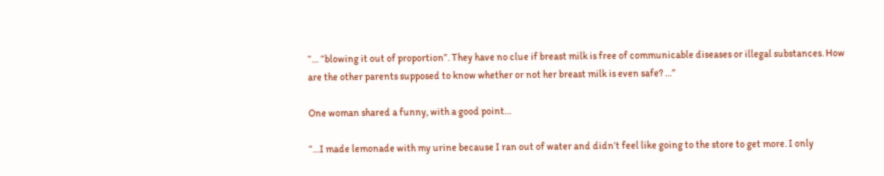“… “blowing it out of proportion”. They have no clue if breast milk is free of communicable diseases or illegal substances. How are the other parents supposed to know whether or not her breast milk is even safe? …”

One woman shared a funny, with a good point…

“…I made lemonade with my urine because I ran out of water and didn’t feel like going to the store to get more. I only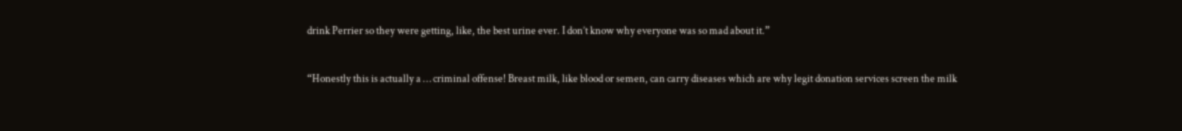drink Perrier so they were getting, like, the best urine ever. I don’t know why everyone was so mad about it.”


“Honestly this is actually a … criminal offense! Breast milk, like blood or semen, can carry diseases which are why legit donation services screen the milk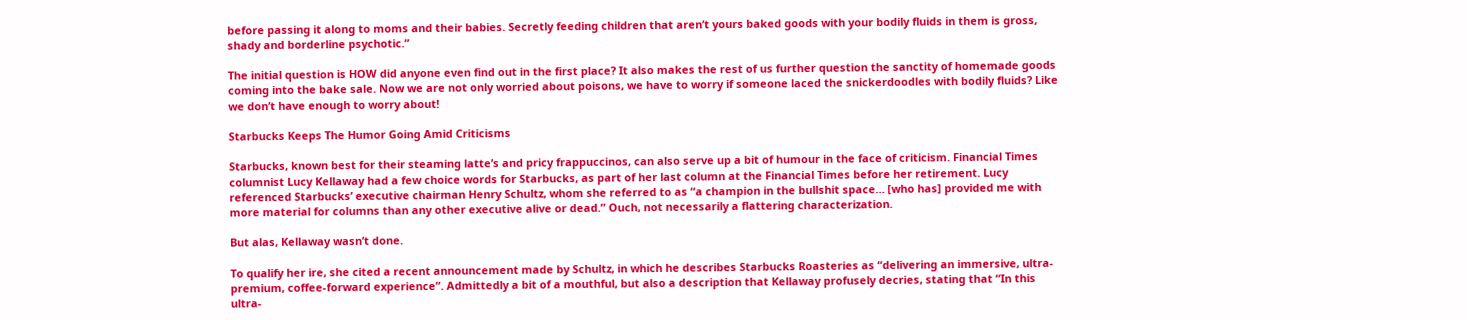before passing it along to moms and their babies. Secretly feeding children that aren’t yours baked goods with your bodily fluids in them is gross, shady and borderline psychotic.”

The initial question is HOW did anyone even find out in the first place? It also makes the rest of us further question the sanctity of homemade goods coming into the bake sale. Now we are not only worried about poisons, we have to worry if someone laced the snickerdoodles with bodily fluids? Like we don’t have enough to worry about!

Starbucks Keeps The Humor Going Amid Criticisms

Starbucks, known best for their steaming latte’s and pricy frappuccinos, can also serve up a bit of humour in the face of criticism. Financial Times columnist Lucy Kellaway had a few choice words for Starbucks, as part of her last column at the Financial Times before her retirement. Lucy referenced Starbucks’ executive chairman Henry Schultz, whom she referred to as “a champion in the bullshit space… [who has] provided me with more material for columns than any other executive alive or dead.” Ouch, not necessarily a flattering characterization.

But alas, Kellaway wasn’t done.

To qualify her ire, she cited a recent announcement made by Schultz, in which he describes Starbucks Roasteries as “delivering an immersive, ultra-premium, coffee-forward experience”. Admittedly a bit of a mouthful, but also a description that Kellaway profusely decries, stating that “In this ultra-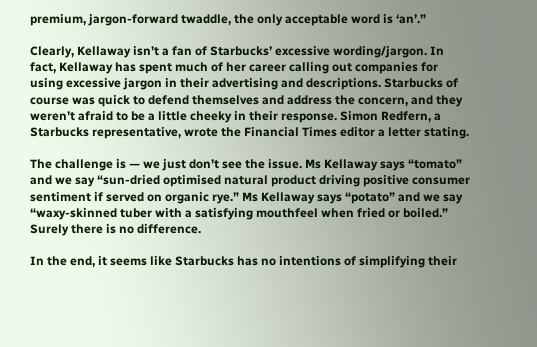premium, jargon-forward twaddle, the only acceptable word is ‘an’.”

Clearly, Kellaway isn’t a fan of Starbucks’ excessive wording/jargon. In fact, Kellaway has spent much of her career calling out companies for using excessive jargon in their advertising and descriptions. Starbucks of course was quick to defend themselves and address the concern, and they weren’t afraid to be a little cheeky in their response. Simon Redfern, a Starbucks representative, wrote the Financial Times editor a letter stating.

The challenge is — we just don’t see the issue. Ms Kellaway says “tomato” and we say “sun-dried optimised natural product driving positive consumer sentiment if served on organic rye.” Ms Kellaway says “potato” and we say “waxy-skinned tuber with a satisfying mouthfeel when fried or boiled.” Surely there is no difference.

In the end, it seems like Starbucks has no intentions of simplifying their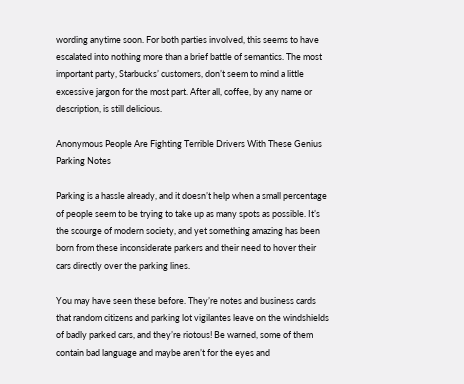wording anytime soon. For both parties involved, this seems to have escalated into nothing more than a brief battle of semantics. The most important party, Starbucks’ customers, don’t seem to mind a little excessive jargon for the most part. After all, coffee, by any name or description, is still delicious.

Anonymous People Are Fighting Terrible Drivers With These Genius Parking Notes

Parking is a hassle already, and it doesn’t help when a small percentage of people seem to be trying to take up as many spots as possible. It’s the scourge of modern society, and yet something amazing has been born from these inconsiderate parkers and their need to hover their cars directly over the parking lines.

You may have seen these before. They’re notes and business cards that random citizens and parking lot vigilantes leave on the windshields of badly parked cars, and they’re riotous! Be warned, some of them contain bad language and maybe aren’t for the eyes and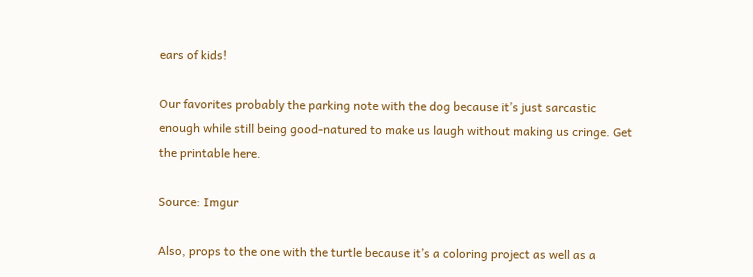ears of kids!

Our favorites probably the parking note with the dog because it’s just sarcastic enough while still being good-natured to make us laugh without making us cringe. Get the printable here.

Source: Imgur

Also, props to the one with the turtle because it’s a coloring project as well as a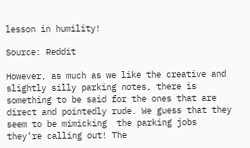lesson in humility!

Source: Reddit

However, as much as we like the creative and slightly silly parking notes, there is something to be said for the ones that are direct and pointedly rude. We guess that they seem to be mimicking  the parking jobs they’re calling out! The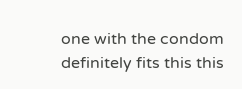one with the condom definitely fits this this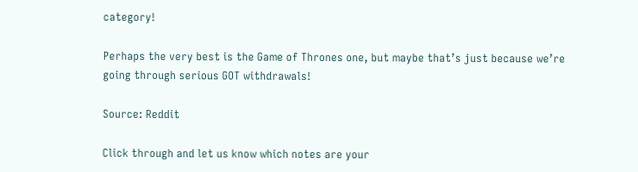category!

Perhaps the very best is the Game of Thrones one, but maybe that’s just because we’re going through serious GOT withdrawals!

Source: Reddit

Click through and let us know which notes are your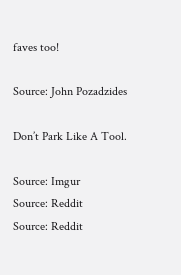faves too!

Source: John Pozadzides

Don’t Park Like A Tool.

Source: Imgur
Source: Reddit
Source: Reddit